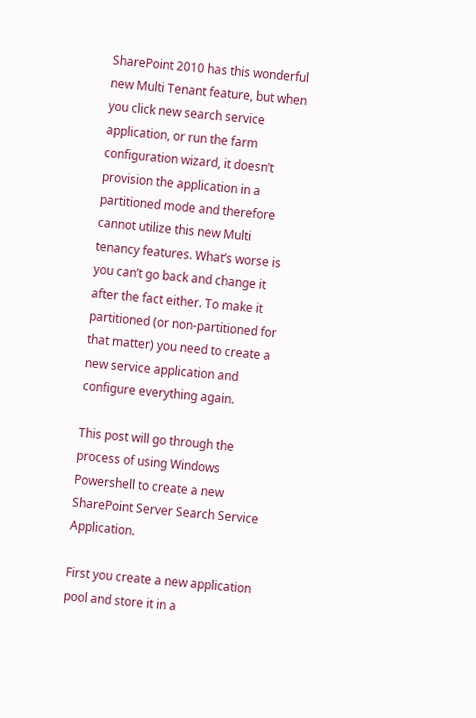SharePoint 2010 has this wonderful new Multi Tenant feature, but when you click new search service application, or run the farm configuration wizard, it doesn’t provision the application in a partitioned mode and therefore cannot utilize this new Multi tenancy features. What’s worse is you can’t go back and change it after the fact either. To make it partitioned (or non-partitioned for that matter) you need to create a new service application and configure everything again.

This post will go through the process of using Windows Powershell to create a new SharePoint Server Search Service Application.

First you create a new application pool and store it in a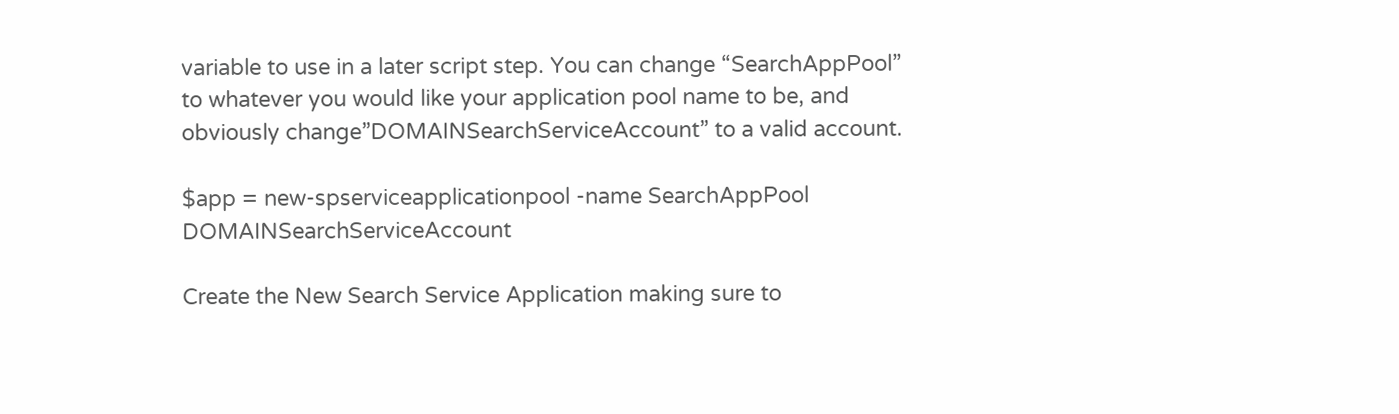variable to use in a later script step. You can change “SearchAppPool” to whatever you would like your application pool name to be, and obviously change”DOMAINSearchServiceAccount” to a valid account.

$app = new-spserviceapplicationpool -name SearchAppPool DOMAINSearchServiceAccount

Create the New Search Service Application making sure to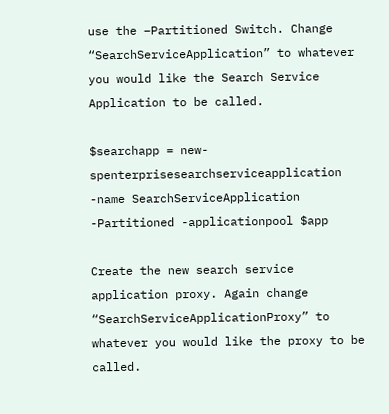use the –Partitioned Switch. Change “SearchServiceApplication” to whatever you would like the Search Service Application to be called.

$searchapp = new-spenterprisesearchserviceapplication -name SearchServiceApplication -Partitioned -applicationpool $app

Create the new search service application proxy. Again change “SearchServiceApplicationProxy” to whatever you would like the proxy to be called.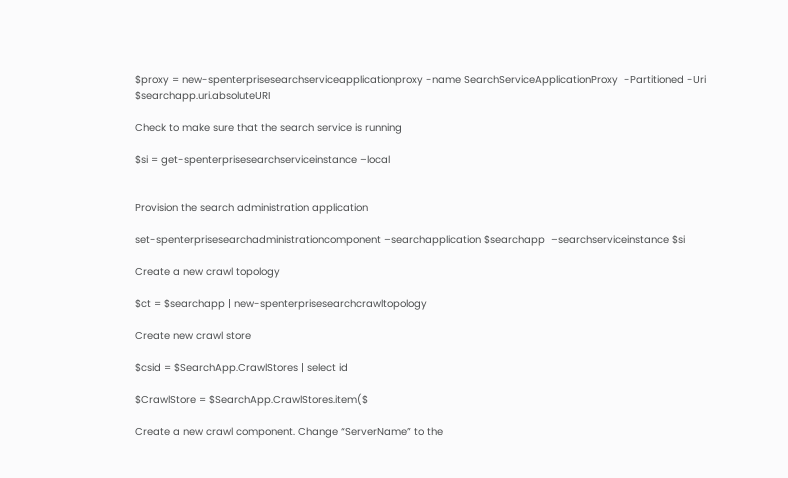$proxy = new-spenterprisesearchserviceapplicationproxy -name SearchServiceApplicationProxy  -Partitioned -Uri $searchapp.uri.absoluteURI

Check to make sure that the search service is running

$si = get-spenterprisesearchserviceinstance –local


Provision the search administration application

set-spenterprisesearchadministrationcomponent –searchapplication $searchapp  –searchserviceinstance $si

Create a new crawl topology

$ct = $searchapp | new-spenterprisesearchcrawltopology

Create new crawl store

$csid = $SearchApp.CrawlStores | select id

$CrawlStore = $SearchApp.CrawlStores.item($

Create a new crawl component. Change “ServerName” to the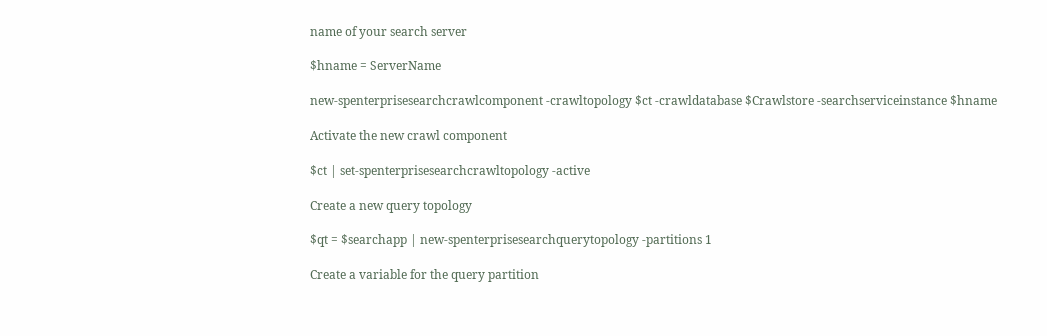name of your search server

$hname = ServerName

new-spenterprisesearchcrawlcomponent -crawltopology $ct -crawldatabase $Crawlstore -searchserviceinstance $hname

Activate the new crawl component

$ct | set-spenterprisesearchcrawltopology -active

Create a new query topology

$qt = $searchapp | new-spenterprisesearchquerytopology -partitions 1

Create a variable for the query partition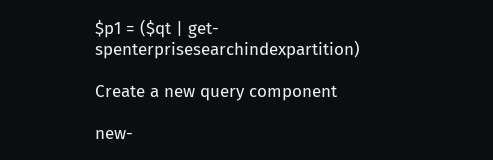$p1 = ($qt | get-spenterprisesearchindexpartition)

Create a new query component

new-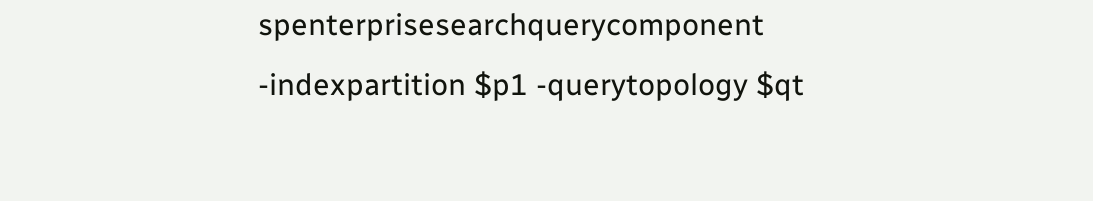spenterprisesearchquerycomponent -indexpartition $p1 -querytopology $qt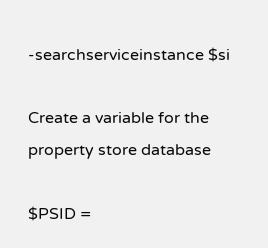-searchserviceinstance $si

Create a variable for the property store database

$PSID =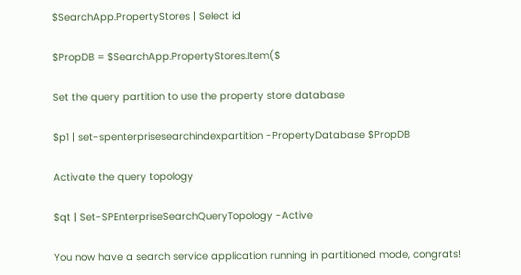$SearchApp.PropertyStores | Select id

$PropDB = $SearchApp.PropertyStores.Item($

Set the query partition to use the property store database

$p1 | set-spenterprisesearchindexpartition -PropertyDatabase $PropDB

Activate the query topology

$qt | Set-SPEnterpriseSearchQueryTopology -Active

You now have a search service application running in partitioned mode, congrats!